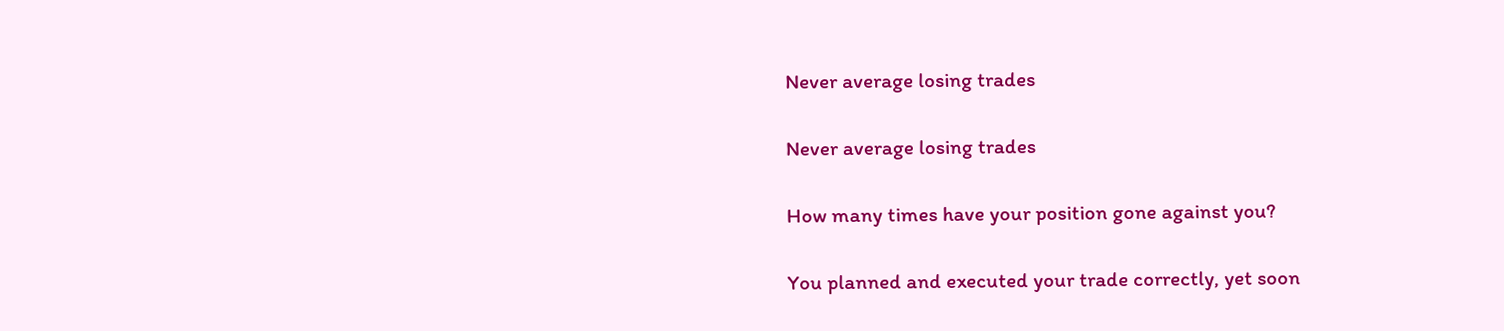Never average losing trades

Never average losing trades

How many times have your position gone against you?

You planned and executed your trade correctly, yet soon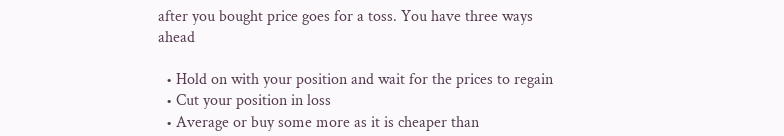after you bought price goes for a toss. You have three ways ahead

  • Hold on with your position and wait for the prices to regain
  • Cut your position in loss
  • Average or buy some more as it is cheaper than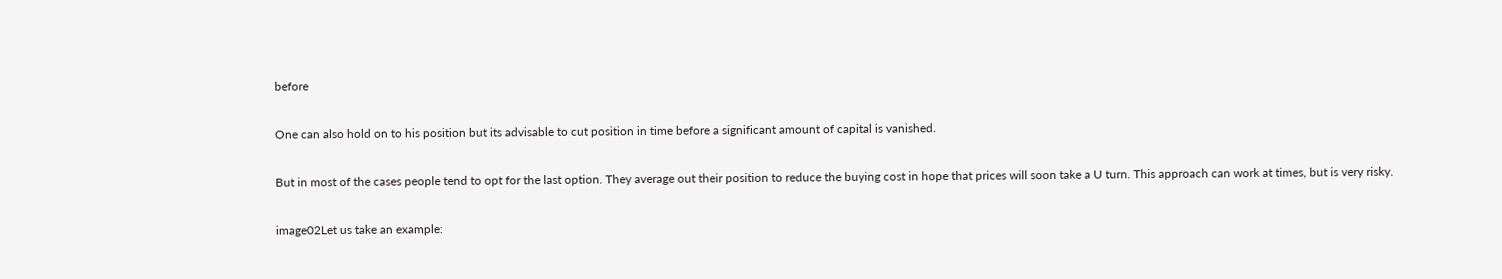before

One can also hold on to his position but its advisable to cut position in time before a significant amount of capital is vanished.

But in most of the cases people tend to opt for the last option. They average out their position to reduce the buying cost in hope that prices will soon take a U turn. This approach can work at times, but is very risky.

image02Let us take an example: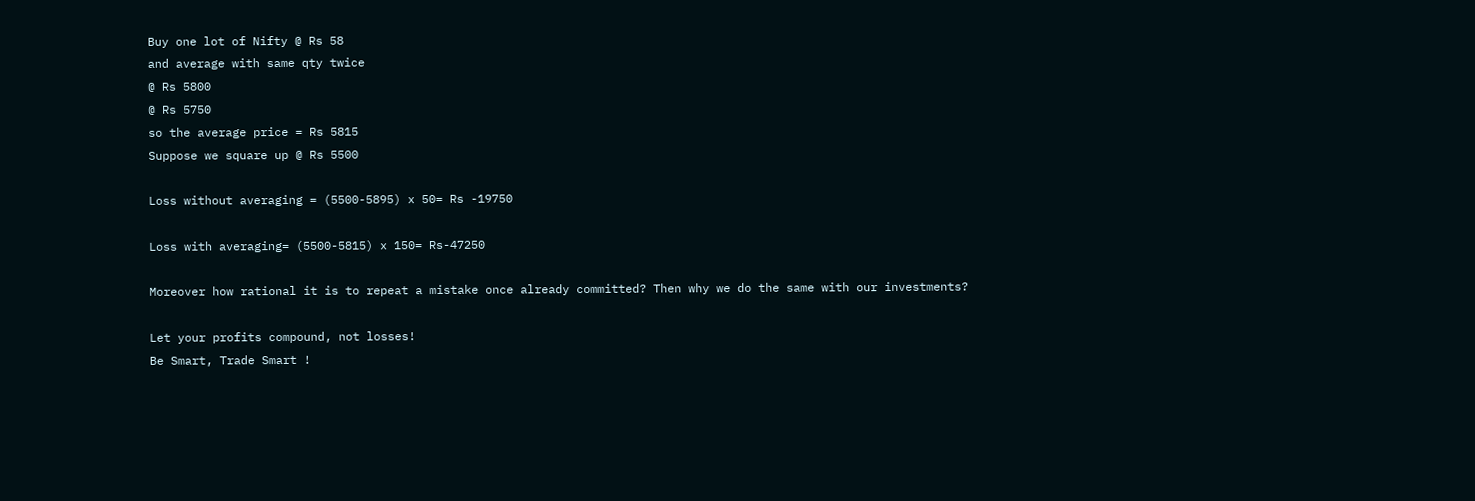Buy one lot of Nifty @ Rs 58
and average with same qty twice
@ Rs 5800
@ Rs 5750
so the average price = Rs 5815
Suppose we square up @ Rs 5500

Loss without averaging = (5500-5895) x 50= Rs -19750

Loss with averaging= (5500-5815) x 150= Rs-47250

Moreover how rational it is to repeat a mistake once already committed? Then why we do the same with our investments?

Let your profits compound, not losses!
Be Smart, Trade Smart !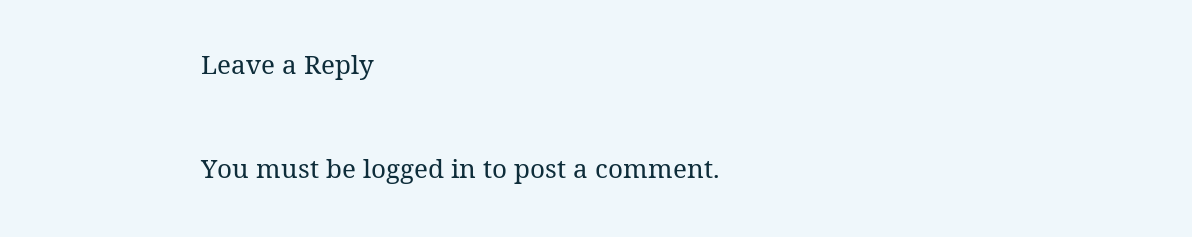Leave a Reply

You must be logged in to post a comment.